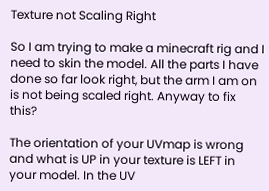Texture not Scaling Right

So I am trying to make a minecraft rig and I need to skin the model. All the parts I have done so far look right, but the arm I am on is not being scaled right. Anyway to fix this?

The orientation of your UVmap is wrong and what is UP in your texture is LEFT in your model. In the UV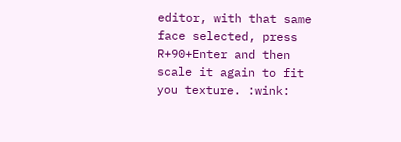editor, with that same face selected, press R+90+Enter and then scale it again to fit you texture. :wink: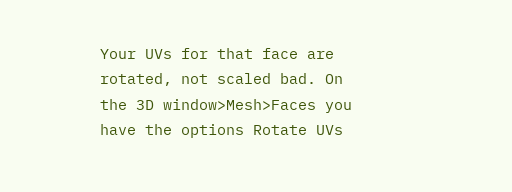Your UVs for that face are rotated, not scaled bad. On the 3D window>Mesh>Faces you have the options Rotate UVs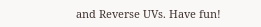and Reverse UVs. Have fun!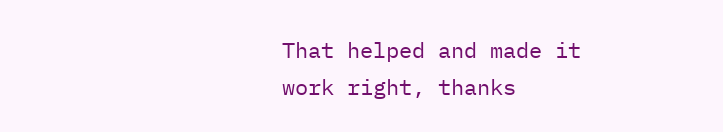That helped and made it work right, thanks